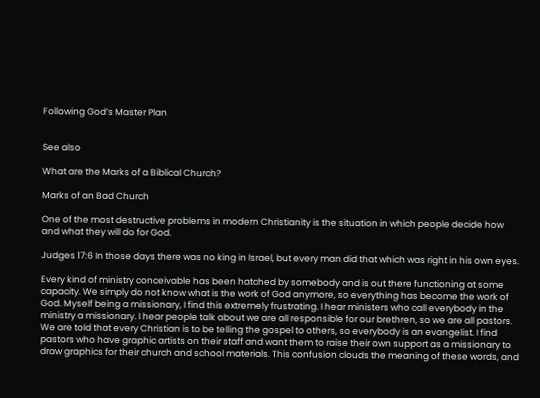Following God’s Master Plan


See also

What are the Marks of a Biblical Church?

Marks of an Bad Church

One of the most destructive problems in modern Christianity is the situation in which people decide how and what they will do for God.

Judges 17:6 In those days there was no king in Israel, but every man did that which was right in his own eyes.

Every kind of ministry conceivable has been hatched by somebody and is out there functioning at some capacity. We simply do not know what is the work of God anymore, so everything has become the work of God. Myself being a missionary, I find this extremely frustrating. I hear ministers who call everybody in the ministry a missionary. I hear people talk about we are all responsible for our brethren, so we are all pastors. We are told that every Christian is to be telling the gospel to others, so everybody is an evangelist. I find pastors who have graphic artists on their staff and want them to raise their own support as a missionary to draw graphics for their church and school materials. This confusion clouds the meaning of these words, and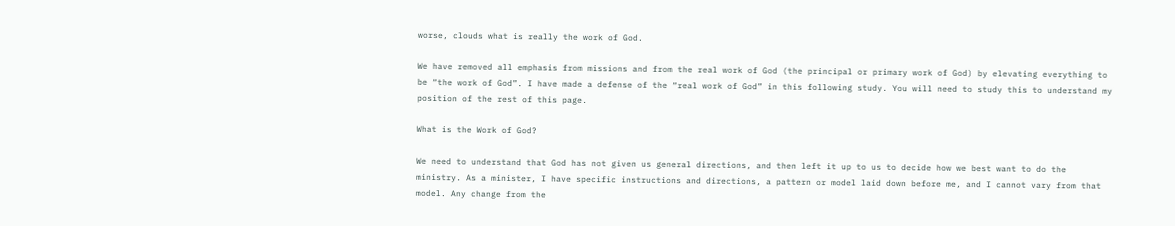worse, clouds what is really the work of God.

We have removed all emphasis from missions and from the real work of God (the principal or primary work of God) by elevating everything to be “the work of God”. I have made a defense of the “real work of God” in this following study. You will need to study this to understand my position of the rest of this page.

What is the Work of God?

We need to understand that God has not given us general directions, and then left it up to us to decide how we best want to do the ministry. As a minister, I have specific instructions and directions, a pattern or model laid down before me, and I cannot vary from that model. Any change from the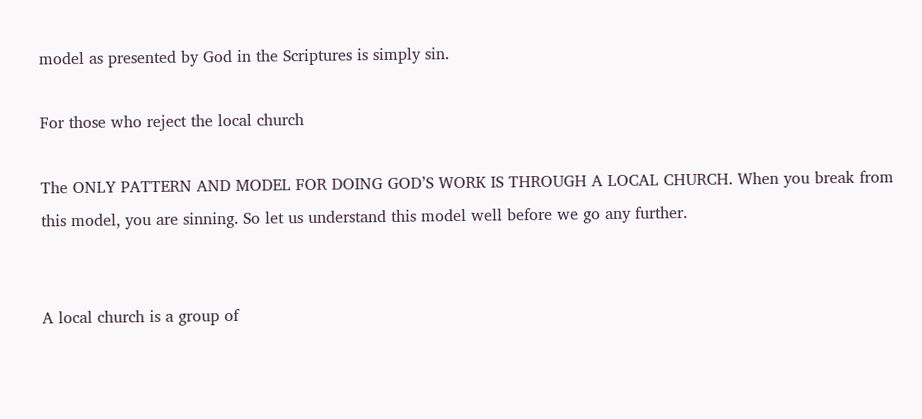model as presented by God in the Scriptures is simply sin.

For those who reject the local church

The ONLY PATTERN AND MODEL FOR DOING GOD’S WORK IS THROUGH A LOCAL CHURCH. When you break from this model, you are sinning. So let us understand this model well before we go any further.


A local church is a group of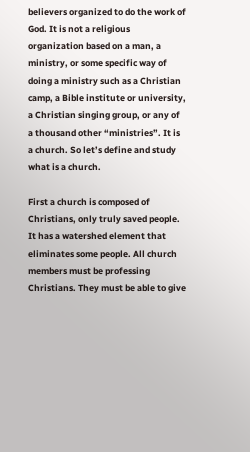believers organized to do the work of God. It is not a religious organization based on a man, a ministry, or some specific way of doing a ministry such as a Christian camp, a Bible institute or university, a Christian singing group, or any of a thousand other “ministries”. It is a church. So let’s define and study what is a church.

First a church is composed of Christians, only truly saved people. It has a watershed element that eliminates some people. All church members must be professing Christians. They must be able to give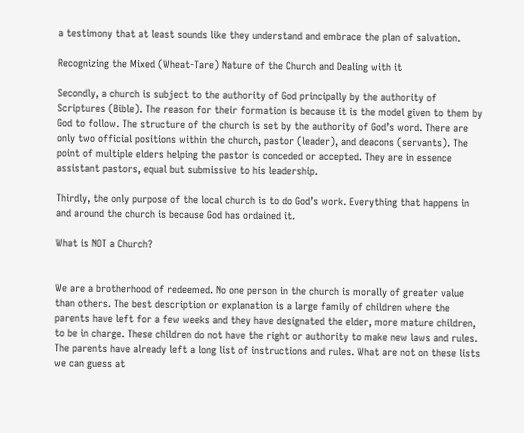a testimony that at least sounds like they understand and embrace the plan of salvation.

Recognizing the Mixed (Wheat-Tare) Nature of the Church and Dealing with it

Secondly, a church is subject to the authority of God principally by the authority of Scriptures (Bible). The reason for their formation is because it is the model given to them by God to follow. The structure of the church is set by the authority of God’s word. There are only two official positions within the church, pastor (leader), and deacons (servants). The point of multiple elders helping the pastor is conceded or accepted. They are in essence assistant pastors, equal but submissive to his leadership.

Thirdly, the only purpose of the local church is to do God’s work. Everything that happens in and around the church is because God has ordained it.

What is NOT a Church?


We are a brotherhood of redeemed. No one person in the church is morally of greater value than others. The best description or explanation is a large family of children where the parents have left for a few weeks and they have designated the elder, more mature children, to be in charge. These children do not have the right or authority to make new laws and rules. The parents have already left a long list of instructions and rules. What are not on these lists we can guess at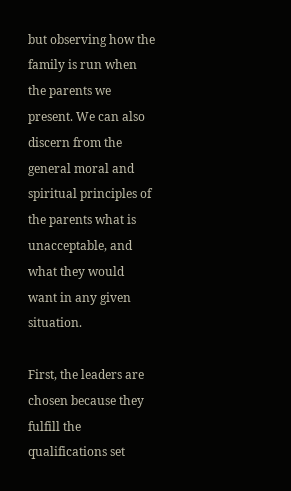but observing how the family is run when the parents we present. We can also discern from the general moral and spiritual principles of the parents what is unacceptable, and what they would want in any given situation.

First, the leaders are chosen because they fulfill the qualifications set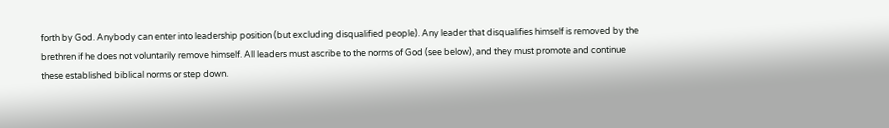forth by God. Anybody can enter into leadership position (but excluding disqualified people). Any leader that disqualifies himself is removed by the brethren if he does not voluntarily remove himself. All leaders must ascribe to the norms of God (see below), and they must promote and continue these established biblical norms or step down.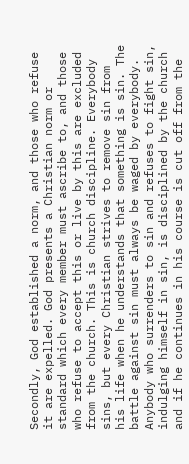Secondly, God established a norm, and those who refuse it are expelled. God presents a Christian norm or standard which every member must ascribe to, and those who refuse to accept this or live by this are excluded from the church. This is church discipline. Everybody sins, but every Christian strives to remove sin from his life when he understands that something is sin. The battle against sin must always be waged by everybody. Anybody who surrenders to sin and refuses to fight sin, indulging himself in sin, is disciplined by the church and if he continues in his course is cut off from the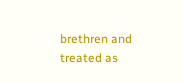brethren and treated as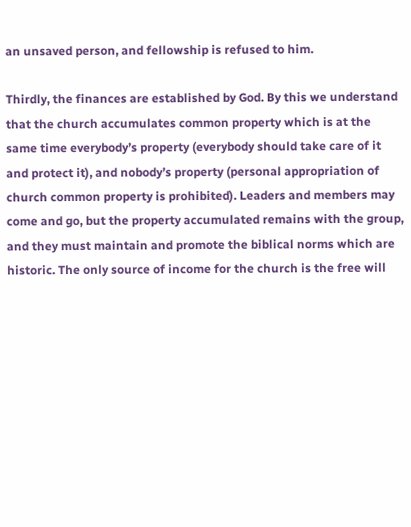an unsaved person, and fellowship is refused to him.

Thirdly, the finances are established by God. By this we understand that the church accumulates common property which is at the same time everybody’s property (everybody should take care of it and protect it), and nobody’s property (personal appropriation of church common property is prohibited). Leaders and members may come and go, but the property accumulated remains with the group, and they must maintain and promote the biblical norms which are historic. The only source of income for the church is the free will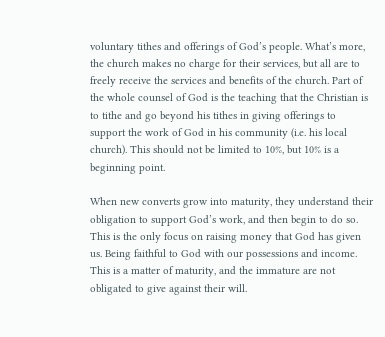voluntary tithes and offerings of God’s people. What’s more, the church makes no charge for their services, but all are to freely receive the services and benefits of the church. Part of the whole counsel of God is the teaching that the Christian is to tithe and go beyond his tithes in giving offerings to support the work of God in his community (i.e. his local church). This should not be limited to 10%, but 10% is a beginning point.

When new converts grow into maturity, they understand their obligation to support God’s work, and then begin to do so. This is the only focus on raising money that God has given us. Being faithful to God with our possessions and income. This is a matter of maturity, and the immature are not obligated to give against their will.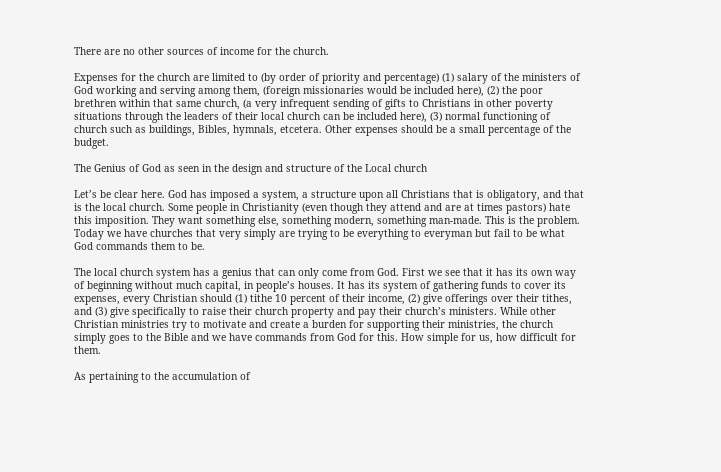There are no other sources of income for the church.

Expenses for the church are limited to (by order of priority and percentage) (1) salary of the ministers of God working and serving among them, (foreign missionaries would be included here), (2) the poor brethren within that same church, (a very infrequent sending of gifts to Christians in other poverty situations through the leaders of their local church can be included here), (3) normal functioning of church such as buildings, Bibles, hymnals, etcetera. Other expenses should be a small percentage of the budget.

The Genius of God as seen in the design and structure of the Local church

Let’s be clear here. God has imposed a system, a structure upon all Christians that is obligatory, and that is the local church. Some people in Christianity (even though they attend and are at times pastors) hate this imposition. They want something else, something modern, something man-made. This is the problem. Today we have churches that very simply are trying to be everything to everyman but fail to be what God commands them to be.

The local church system has a genius that can only come from God. First we see that it has its own way of beginning without much capital, in people’s houses. It has its system of gathering funds to cover its expenses, every Christian should (1) tithe 10 percent of their income, (2) give offerings over their tithes, and (3) give specifically to raise their church property and pay their church’s ministers. While other Christian ministries try to motivate and create a burden for supporting their ministries, the church simply goes to the Bible and we have commands from God for this. How simple for us, how difficult for them.

As pertaining to the accumulation of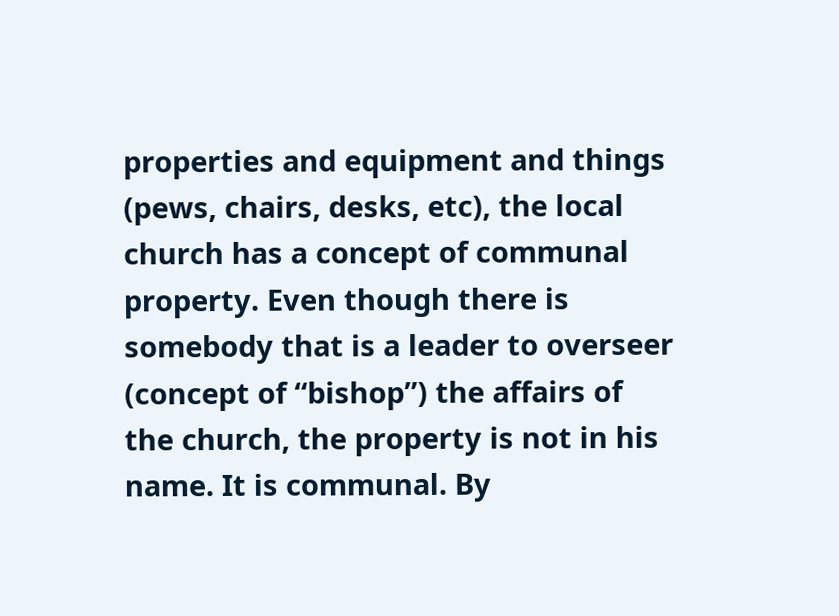properties and equipment and things (pews, chairs, desks, etc), the local church has a concept of communal property. Even though there is somebody that is a leader to overseer (concept of “bishop”) the affairs of the church, the property is not in his name. It is communal. By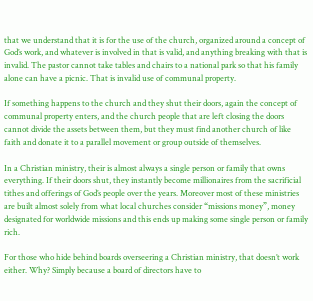that we understand that it is for the use of the church, organized around a concept of God’s work, and whatever is involved in that is valid, and anything breaking with that is invalid. The pastor cannot take tables and chairs to a national park so that his family alone can have a picnic. That is invalid use of communal property.

If something happens to the church and they shut their doors, again the concept of communal property enters, and the church people that are left closing the doors cannot divide the assets between them, but they must find another church of like faith and donate it to a parallel movement or group outside of themselves.

In a Christian ministry, their is almost always a single person or family that owns everything. If their doors shut, they instantly become millionaires from the sacrificial tithes and offerings of God’s people over the years. Moreover most of these ministries are built almost solely from what local churches consider “missions money”, money designated for worldwide missions and this ends up making some single person or family rich.

For those who hide behind boards overseering a Christian ministry, that doesn’t work either. Why? Simply because a board of directors have to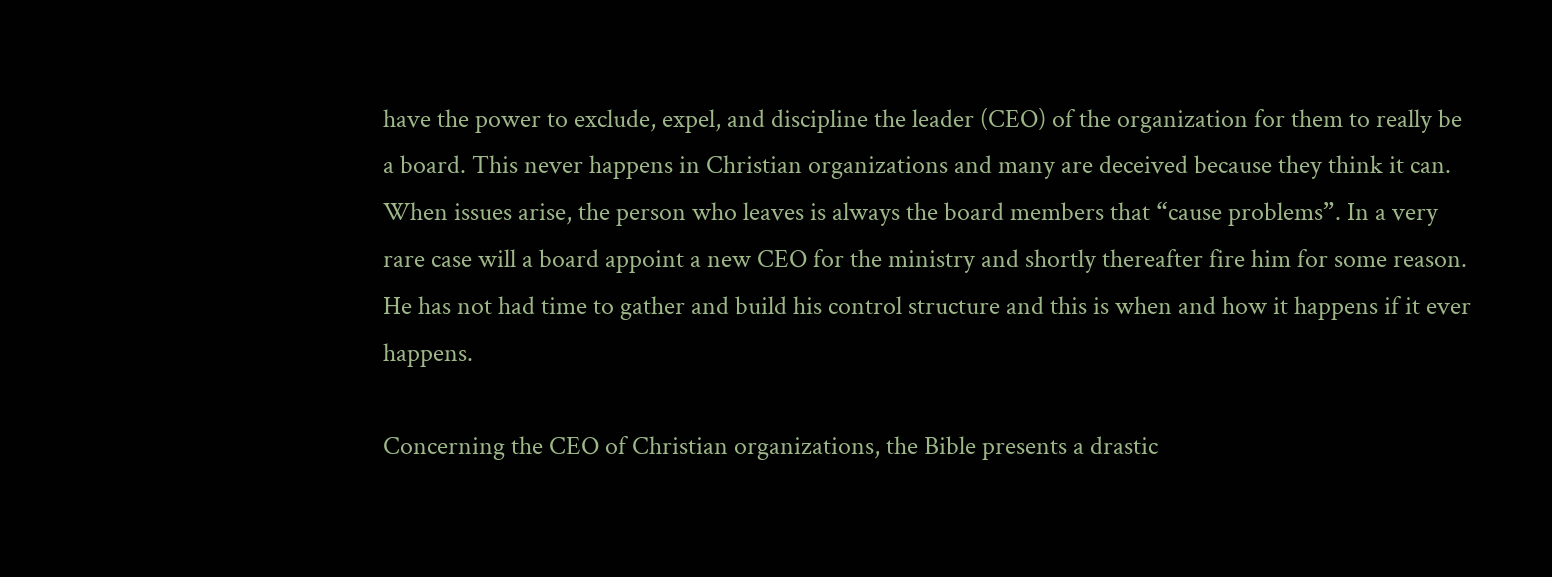have the power to exclude, expel, and discipline the leader (CEO) of the organization for them to really be a board. This never happens in Christian organizations and many are deceived because they think it can. When issues arise, the person who leaves is always the board members that “cause problems”. In a very rare case will a board appoint a new CEO for the ministry and shortly thereafter fire him for some reason. He has not had time to gather and build his control structure and this is when and how it happens if it ever happens.

Concerning the CEO of Christian organizations, the Bible presents a drastic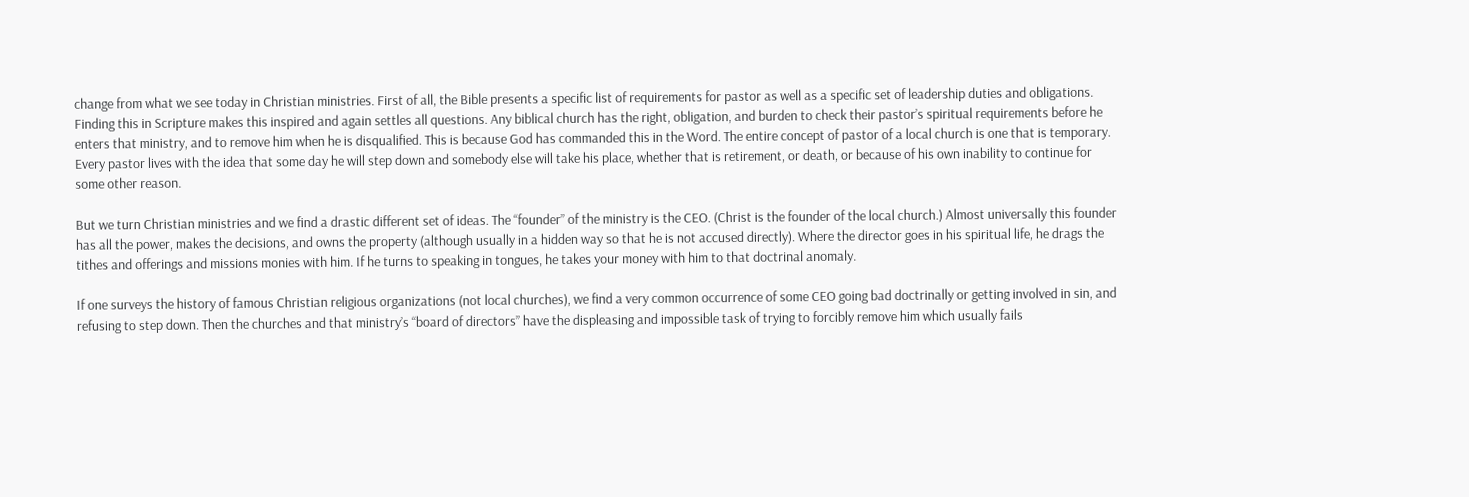change from what we see today in Christian ministries. First of all, the Bible presents a specific list of requirements for pastor as well as a specific set of leadership duties and obligations. Finding this in Scripture makes this inspired and again settles all questions. Any biblical church has the right, obligation, and burden to check their pastor’s spiritual requirements before he enters that ministry, and to remove him when he is disqualified. This is because God has commanded this in the Word. The entire concept of pastor of a local church is one that is temporary. Every pastor lives with the idea that some day he will step down and somebody else will take his place, whether that is retirement, or death, or because of his own inability to continue for some other reason.

But we turn Christian ministries and we find a drastic different set of ideas. The “founder” of the ministry is the CEO. (Christ is the founder of the local church.) Almost universally this founder has all the power, makes the decisions, and owns the property (although usually in a hidden way so that he is not accused directly). Where the director goes in his spiritual life, he drags the tithes and offerings and missions monies with him. If he turns to speaking in tongues, he takes your money with him to that doctrinal anomaly.

If one surveys the history of famous Christian religious organizations (not local churches), we find a very common occurrence of some CEO going bad doctrinally or getting involved in sin, and refusing to step down. Then the churches and that ministry’s “board of directors” have the displeasing and impossible task of trying to forcibly remove him which usually fails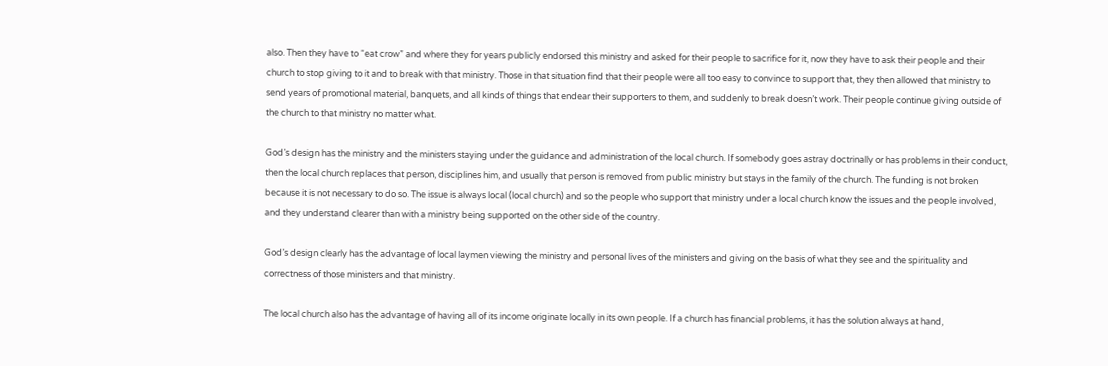also. Then they have to “eat crow” and where they for years publicly endorsed this ministry and asked for their people to sacrifice for it, now they have to ask their people and their church to stop giving to it and to break with that ministry. Those in that situation find that their people were all too easy to convince to support that, they then allowed that ministry to send years of promotional material, banquets, and all kinds of things that endear their supporters to them, and suddenly to break doesn’t work. Their people continue giving outside of the church to that ministry no matter what.

God’s design has the ministry and the ministers staying under the guidance and administration of the local church. If somebody goes astray doctrinally or has problems in their conduct, then the local church replaces that person, disciplines him, and usually that person is removed from public ministry but stays in the family of the church. The funding is not broken because it is not necessary to do so. The issue is always local (local church) and so the people who support that ministry under a local church know the issues and the people involved, and they understand clearer than with a ministry being supported on the other side of the country.

God’s design clearly has the advantage of local laymen viewing the ministry and personal lives of the ministers and giving on the basis of what they see and the spirituality and correctness of those ministers and that ministry.

The local church also has the advantage of having all of its income originate locally in its own people. If a church has financial problems, it has the solution always at hand,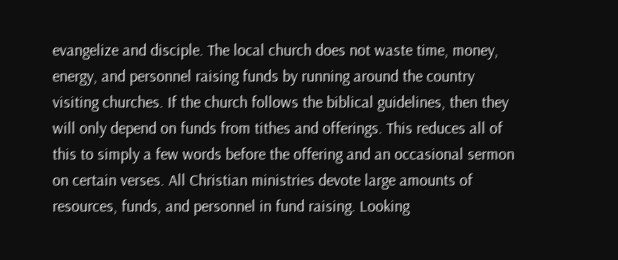evangelize and disciple. The local church does not waste time, money, energy, and personnel raising funds by running around the country visiting churches. If the church follows the biblical guidelines, then they will only depend on funds from tithes and offerings. This reduces all of this to simply a few words before the offering and an occasional sermon on certain verses. All Christian ministries devote large amounts of resources, funds, and personnel in fund raising. Looking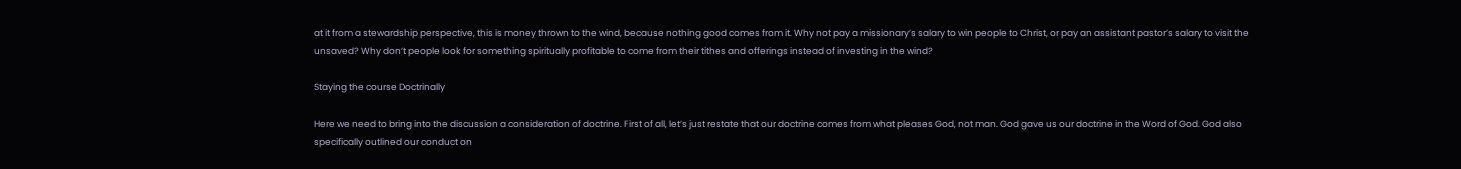at it from a stewardship perspective, this is money thrown to the wind, because nothing good comes from it. Why not pay a missionary’s salary to win people to Christ, or pay an assistant pastor’s salary to visit the unsaved? Why don’t people look for something spiritually profitable to come from their tithes and offerings instead of investing in the wind?

Staying the course Doctrinally

Here we need to bring into the discussion a consideration of doctrine. First of all, let’s just restate that our doctrine comes from what pleases God, not man. God gave us our doctrine in the Word of God. God also specifically outlined our conduct on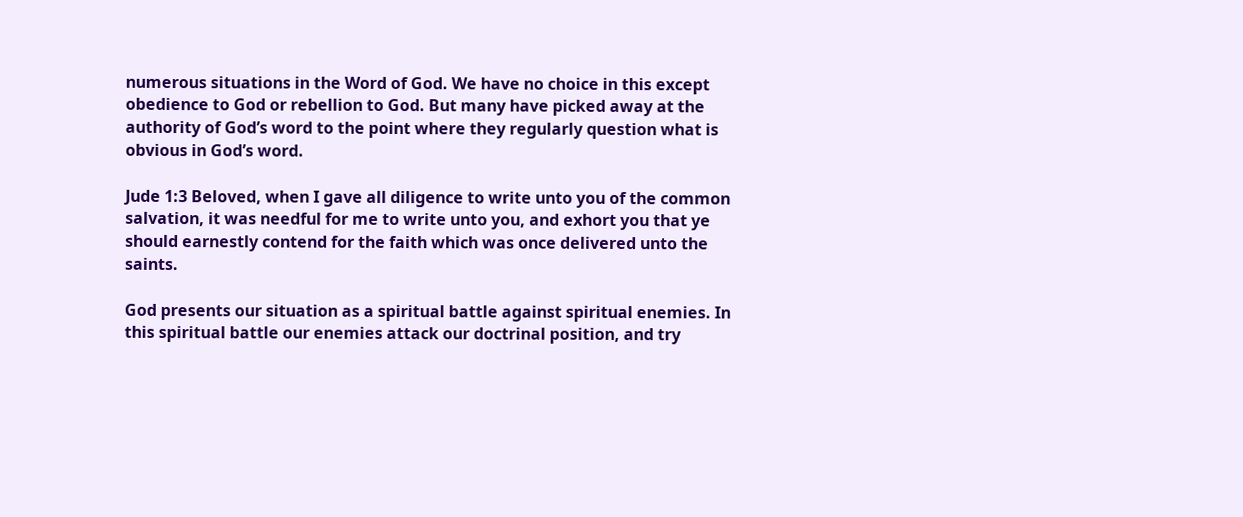numerous situations in the Word of God. We have no choice in this except obedience to God or rebellion to God. But many have picked away at the authority of God’s word to the point where they regularly question what is obvious in God’s word.

Jude 1:3 Beloved, when I gave all diligence to write unto you of the common salvation, it was needful for me to write unto you, and exhort you that ye should earnestly contend for the faith which was once delivered unto the saints.

God presents our situation as a spiritual battle against spiritual enemies. In this spiritual battle our enemies attack our doctrinal position, and try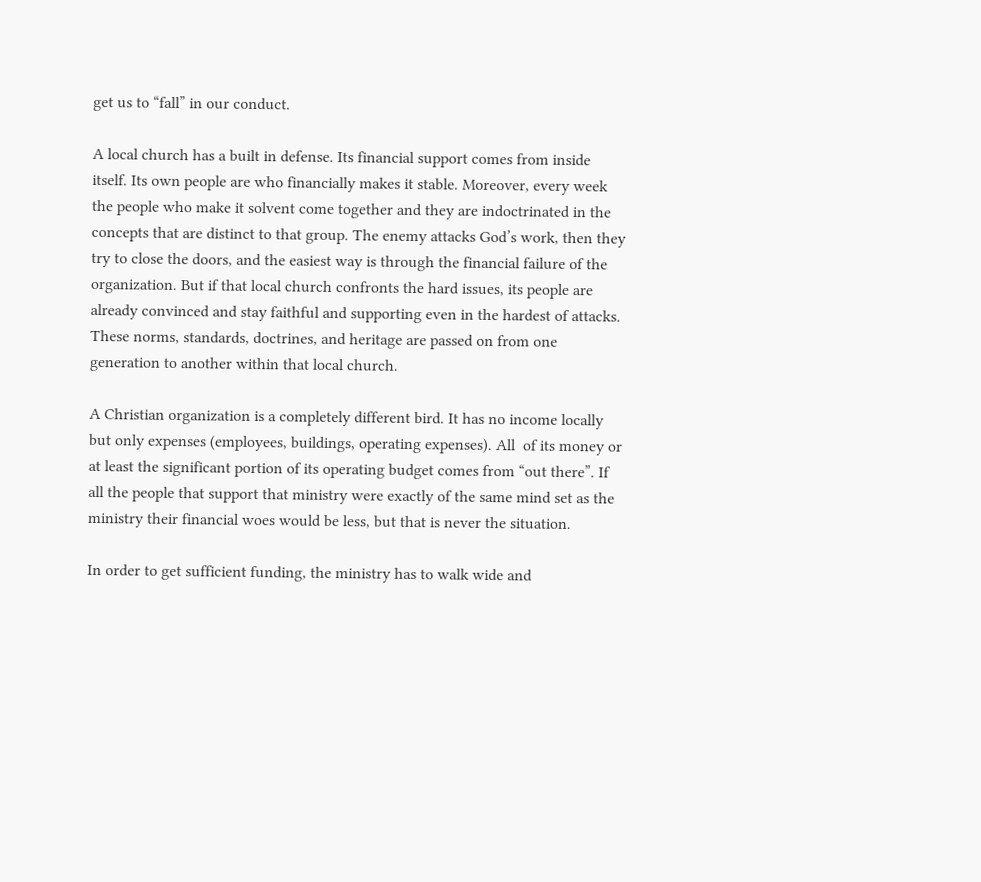get us to “fall” in our conduct.

A local church has a built in defense. Its financial support comes from inside itself. Its own people are who financially makes it stable. Moreover, every week the people who make it solvent come together and they are indoctrinated in the concepts that are distinct to that group. The enemy attacks God’s work, then they try to close the doors, and the easiest way is through the financial failure of the organization. But if that local church confronts the hard issues, its people are already convinced and stay faithful and supporting even in the hardest of attacks. These norms, standards, doctrines, and heritage are passed on from one generation to another within that local church.

A Christian organization is a completely different bird. It has no income locally but only expenses (employees, buildings, operating expenses). All  of its money or at least the significant portion of its operating budget comes from “out there”. If all the people that support that ministry were exactly of the same mind set as the ministry their financial woes would be less, but that is never the situation.

In order to get sufficient funding, the ministry has to walk wide and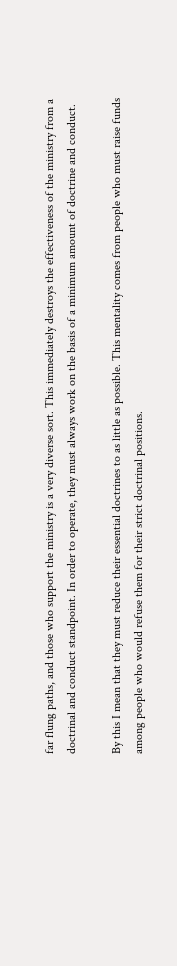far flung paths, and those who support the ministry is a very diverse sort. This immediately destroys the effectiveness of the ministry from a doctrinal and conduct standpoint. In order to operate, they must always work on the basis of a minimum amount of doctrine and conduct.

By this I mean that they must reduce their essential doctrines to as little as possible. This mentality comes from people who must raise funds among people who would refuse them for their strict doctrinal positions.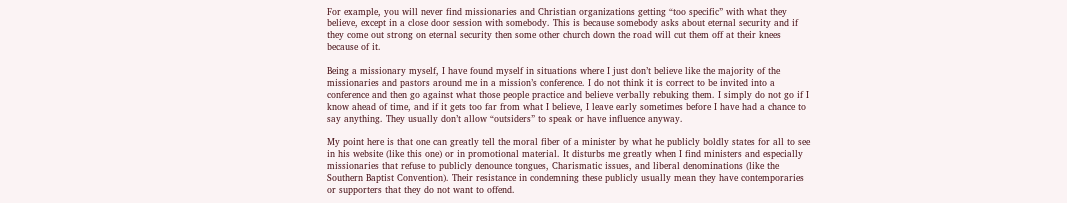For example, you will never find missionaries and Christian organizations getting “too specific” with what they believe, except in a close door session with somebody. This is because somebody asks about eternal security and if they come out strong on eternal security then some other church down the road will cut them off at their knees because of it.

Being a missionary myself, I have found myself in situations where I just don’t believe like the majority of the missionaries and pastors around me in a mission’s conference. I do not think it is correct to be invited into a conference and then go against what those people practice and believe verbally rebuking them. I simply do not go if I know ahead of time, and if it gets too far from what I believe, I leave early sometimes before I have had a chance to say anything. They usually don’t allow “outsiders” to speak or have influence anyway.

My point here is that one can greatly tell the moral fiber of a minister by what he publicly boldly states for all to see in his website (like this one) or in promotional material. It disturbs me greatly when I find ministers and especially missionaries that refuse to publicly denounce tongues, Charismatic issues, and liberal denominations (like the Southern Baptist Convention). Their resistance in condemning these publicly usually mean they have contemporaries or supporters that they do not want to offend.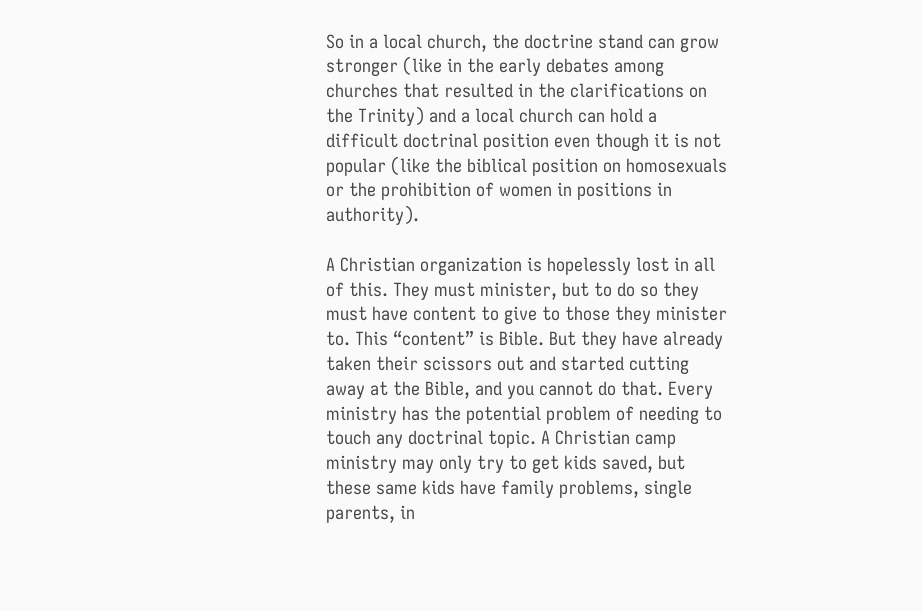So in a local church, the doctrine stand can grow stronger (like in the early debates among churches that resulted in the clarifications on the Trinity) and a local church can hold a difficult doctrinal position even though it is not popular (like the biblical position on homosexuals or the prohibition of women in positions in authority).

A Christian organization is hopelessly lost in all of this. They must minister, but to do so they must have content to give to those they minister to. This “content” is Bible. But they have already taken their scissors out and started cutting away at the Bible, and you cannot do that. Every ministry has the potential problem of needing to touch any doctrinal topic. A Christian camp ministry may only try to get kids saved, but these same kids have family problems, single parents, in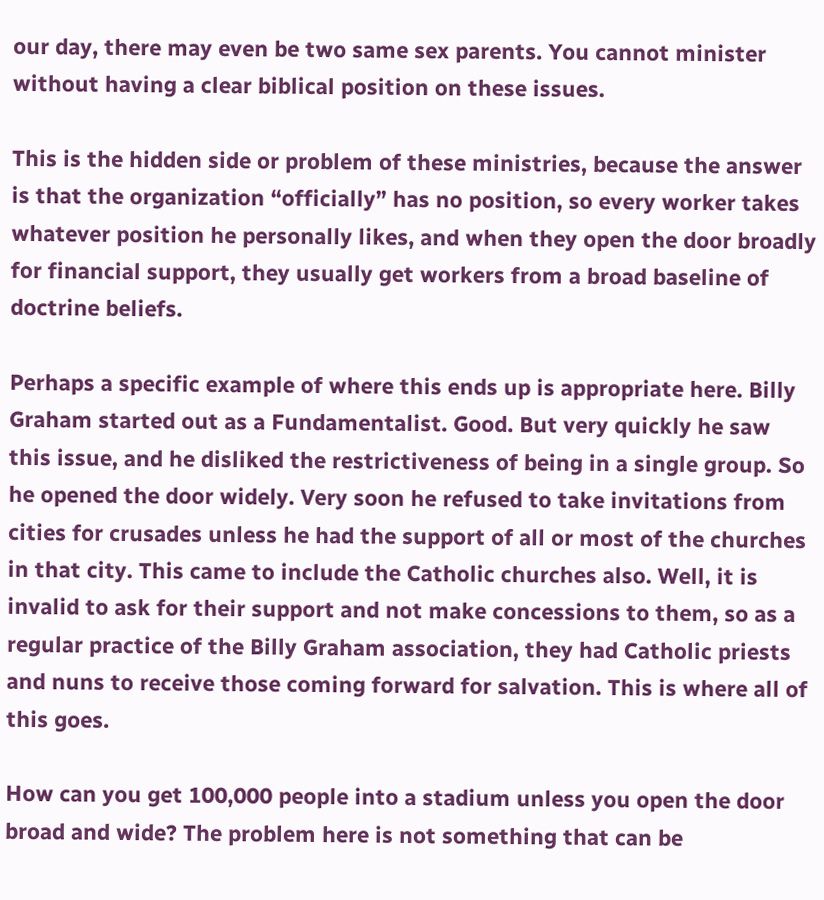our day, there may even be two same sex parents. You cannot minister without having a clear biblical position on these issues.

This is the hidden side or problem of these ministries, because the answer is that the organization “officially” has no position, so every worker takes whatever position he personally likes, and when they open the door broadly for financial support, they usually get workers from a broad baseline of doctrine beliefs.

Perhaps a specific example of where this ends up is appropriate here. Billy Graham started out as a Fundamentalist. Good. But very quickly he saw this issue, and he disliked the restrictiveness of being in a single group. So he opened the door widely. Very soon he refused to take invitations from cities for crusades unless he had the support of all or most of the churches in that city. This came to include the Catholic churches also. Well, it is invalid to ask for their support and not make concessions to them, so as a regular practice of the Billy Graham association, they had Catholic priests and nuns to receive those coming forward for salvation. This is where all of this goes.

How can you get 100,000 people into a stadium unless you open the door broad and wide? The problem here is not something that can be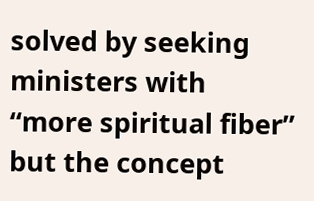solved by seeking ministers with “more spiritual fiber” but the concept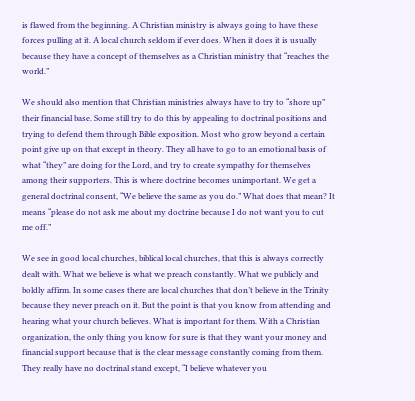is flawed from the beginning. A Christian ministry is always going to have these forces pulling at it. A local church seldom if ever does. When it does it is usually because they have a concept of themselves as a Christian ministry that “reaches the world.”

We should also mention that Christian ministries always have to try to “shore up” their financial base. Some still try to do this by appealing to doctrinal positions and trying to defend them through Bible exposition. Most who grow beyond a certain point give up on that except in theory. They all have to go to an emotional basis of what “they” are doing for the Lord, and try to create sympathy for themselves among their supporters. This is where doctrine becomes unimportant. We get a general doctrinal consent, “We believe the same as you do.” What does that mean? It means “please do not ask me about my doctrine because I do not want you to cut me off.”

We see in good local churches, biblical local churches, that this is always correctly dealt with. What we believe is what we preach constantly. What we publicly and boldly affirm. In some cases there are local churches that don’t believe in the Trinity because they never preach on it. But the point is that you know from attending and hearing what your church believes. What is important for them. With a Christian organization, the only thing you know for sure is that they want your money and financial support because that is the clear message constantly coming from them. They really have no doctrinal stand except, “I believe whatever you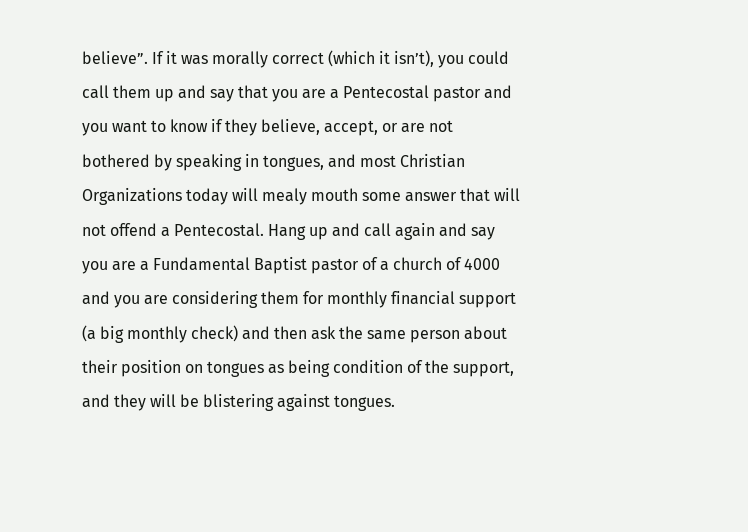believe”. If it was morally correct (which it isn’t), you could call them up and say that you are a Pentecostal pastor and you want to know if they believe, accept, or are not bothered by speaking in tongues, and most Christian Organizations today will mealy mouth some answer that will not offend a Pentecostal. Hang up and call again and say you are a Fundamental Baptist pastor of a church of 4000 and you are considering them for monthly financial support (a big monthly check) and then ask the same person about their position on tongues as being condition of the support, and they will be blistering against tongues.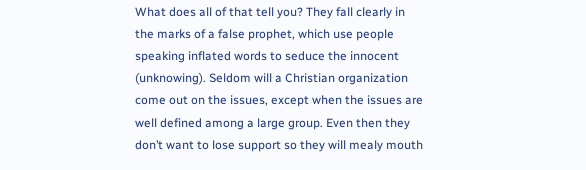What does all of that tell you? They fall clearly in the marks of a false prophet, which use people speaking inflated words to seduce the innocent (unknowing). Seldom will a Christian organization come out on the issues, except when the issues are well defined among a large group. Even then they don’t want to lose support so they will mealy mouth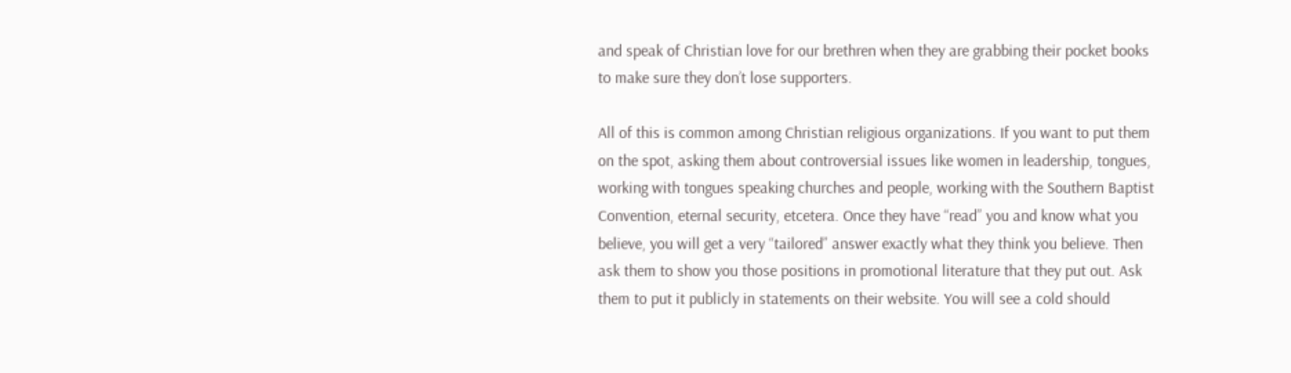and speak of Christian love for our brethren when they are grabbing their pocket books to make sure they don’t lose supporters.

All of this is common among Christian religious organizations. If you want to put them on the spot, asking them about controversial issues like women in leadership, tongues, working with tongues speaking churches and people, working with the Southern Baptist Convention, eternal security, etcetera. Once they have “read” you and know what you believe, you will get a very “tailored” answer exactly what they think you believe. Then ask them to show you those positions in promotional literature that they put out. Ask them to put it publicly in statements on their website. You will see a cold should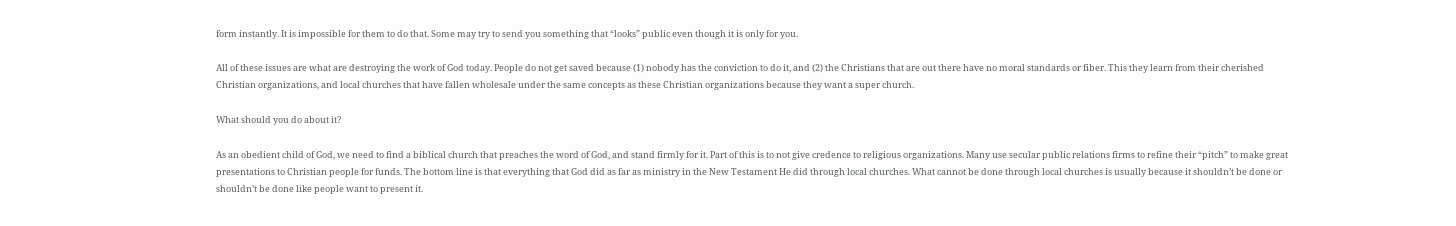form instantly. It is impossible for them to do that. Some may try to send you something that “looks” public even though it is only for you.

All of these issues are what are destroying the work of God today. People do not get saved because (1) nobody has the conviction to do it, and (2) the Christians that are out there have no moral standards or fiber. This they learn from their cherished Christian organizations, and local churches that have fallen wholesale under the same concepts as these Christian organizations because they want a super church.

What should you do about it?

As an obedient child of God, we need to find a biblical church that preaches the word of God, and stand firmly for it. Part of this is to not give credence to religious organizations. Many use secular public relations firms to refine their “pitch” to make great presentations to Christian people for funds. The bottom line is that everything that God did as far as ministry in the New Testament He did through local churches. What cannot be done through local churches is usually because it shouldn’t be done or shouldn’t be done like people want to present it.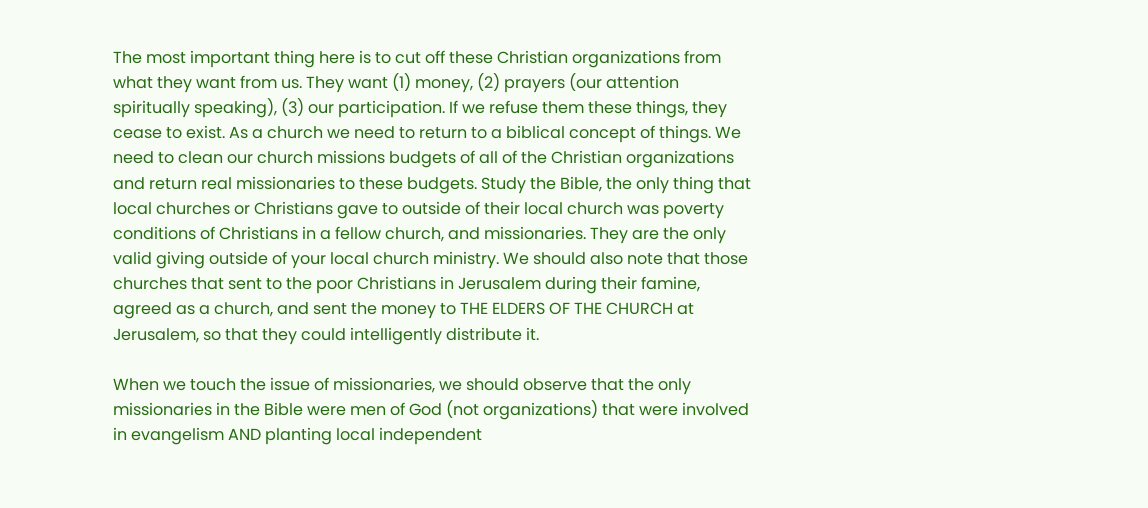The most important thing here is to cut off these Christian organizations from what they want from us. They want (1) money, (2) prayers (our attention spiritually speaking), (3) our participation. If we refuse them these things, they cease to exist. As a church we need to return to a biblical concept of things. We need to clean our church missions budgets of all of the Christian organizations and return real missionaries to these budgets. Study the Bible, the only thing that local churches or Christians gave to outside of their local church was poverty conditions of Christians in a fellow church, and missionaries. They are the only valid giving outside of your local church ministry. We should also note that those churches that sent to the poor Christians in Jerusalem during their famine, agreed as a church, and sent the money to THE ELDERS OF THE CHURCH at Jerusalem, so that they could intelligently distribute it.

When we touch the issue of missionaries, we should observe that the only missionaries in the Bible were men of God (not organizations) that were involved in evangelism AND planting local independent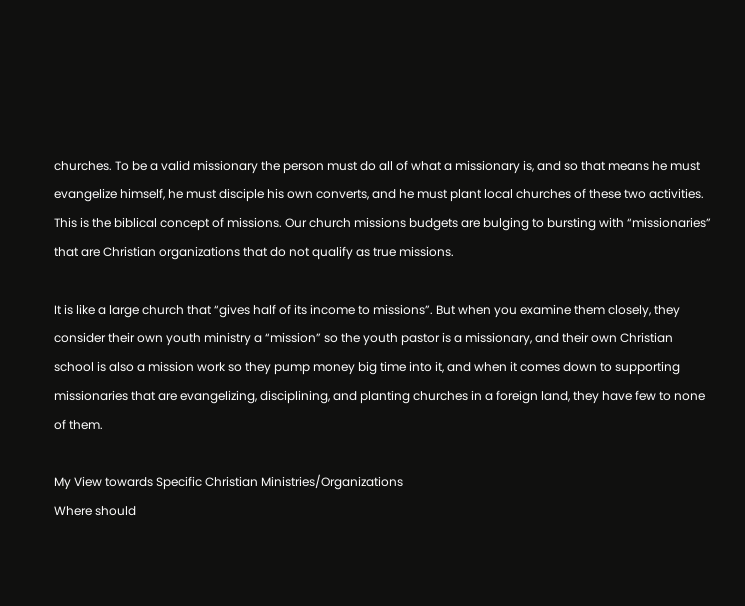churches. To be a valid missionary the person must do all of what a missionary is, and so that means he must evangelize himself, he must disciple his own converts, and he must plant local churches of these two activities. This is the biblical concept of missions. Our church missions budgets are bulging to bursting with “missionaries” that are Christian organizations that do not qualify as true missions.

It is like a large church that “gives half of its income to missions”. But when you examine them closely, they consider their own youth ministry a “mission” so the youth pastor is a missionary, and their own Christian school is also a mission work so they pump money big time into it, and when it comes down to supporting missionaries that are evangelizing, disciplining, and planting churches in a foreign land, they have few to none of them.

My View towards Specific Christian Ministries/Organizations
Where should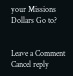your Missions Dollars Go to?


Leave a Comment Cancel reply